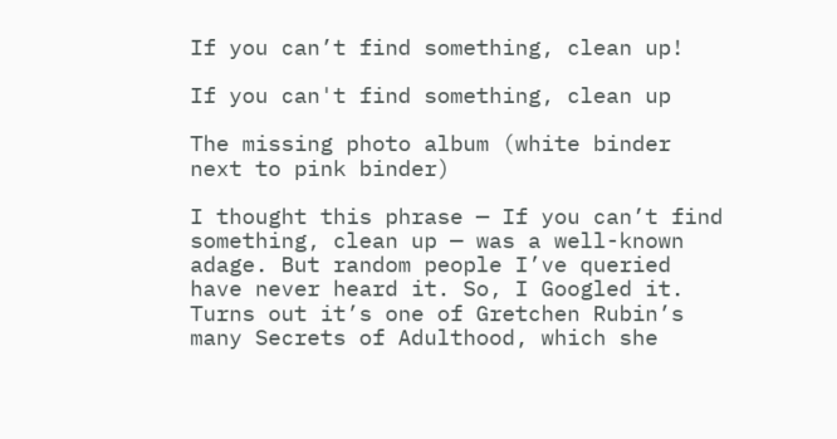If you can’t find something, clean up!

If you can't find something, clean up

The missing photo album (white binder next to pink binder)

I thought this phrase — If you can’t find something, clean up — was a well-known adage. But random people I’ve queried have never heard it. So, I Googled it. Turns out it’s one of Gretchen Rubin’s many Secrets of Adulthood, which she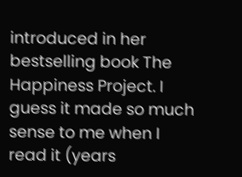introduced in her bestselling book The Happiness Project. I guess it made so much sense to me when I read it (years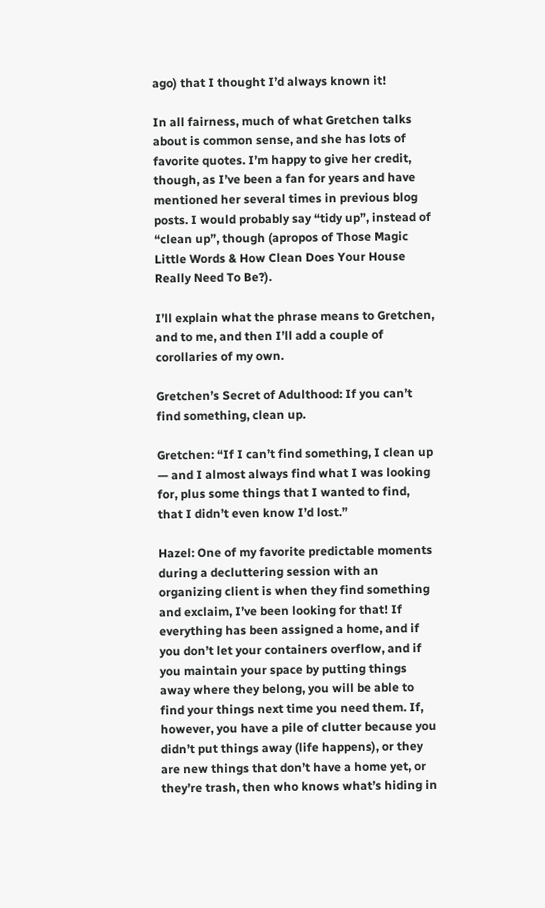ago) that I thought I’d always known it!

In all fairness, much of what Gretchen talks about is common sense, and she has lots of favorite quotes. I’m happy to give her credit, though, as I’ve been a fan for years and have mentioned her several times in previous blog posts. I would probably say “tidy up”, instead of “clean up”, though (apropos of Those Magic Little Words & How Clean Does Your House Really Need To Be?).

I’ll explain what the phrase means to Gretchen, and to me, and then I’ll add a couple of corollaries of my own.

Gretchen’s Secret of Adulthood: If you can’t find something, clean up.

Gretchen: “If I can’t find something, I clean up — and I almost always find what I was looking for, plus some things that I wanted to find, that I didn’t even know I’d lost.”

Hazel: One of my favorite predictable moments during a decluttering session with an organizing client is when they find something and exclaim, I’ve been looking for that! If everything has been assigned a home, and if you don’t let your containers overflow, and if you maintain your space by putting things away where they belong, you will be able to find your things next time you need them. If, however, you have a pile of clutter because you didn’t put things away (life happens), or they are new things that don’t have a home yet, or they’re trash, then who knows what’s hiding in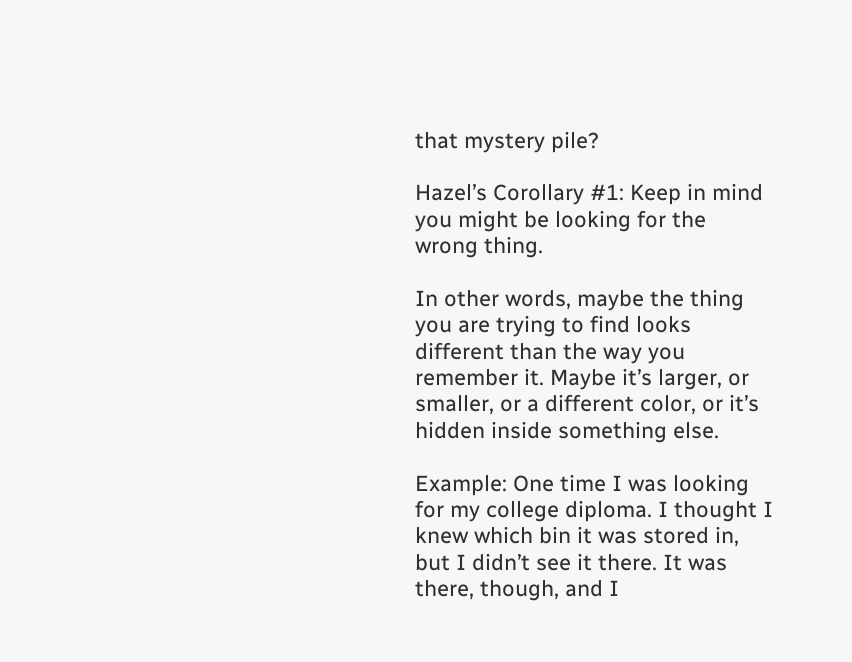that mystery pile?

Hazel’s Corollary #1: Keep in mind you might be looking for the wrong thing.

In other words, maybe the thing you are trying to find looks different than the way you remember it. Maybe it’s larger, or smaller, or a different color, or it’s hidden inside something else.

Example: One time I was looking for my college diploma. I thought I knew which bin it was stored in, but I didn’t see it there. It was there, though, and I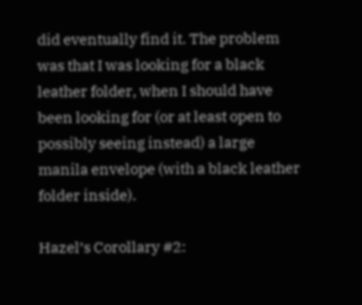did eventually find it. The problem was that I was looking for a black leather folder, when I should have been looking for (or at least open to possibly seeing instead) a large manila envelope (with a black leather folder inside).

Hazel’s Corollary #2: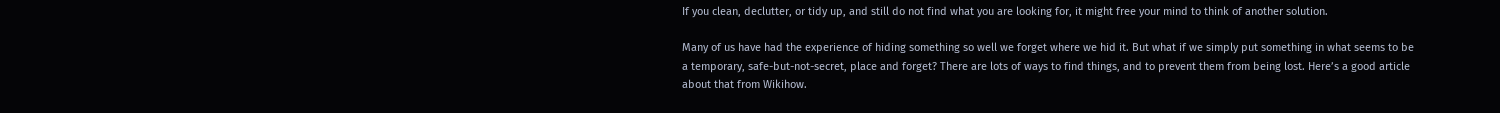If you clean, declutter, or tidy up, and still do not find what you are looking for, it might free your mind to think of another solution.

Many of us have had the experience of hiding something so well we forget where we hid it. But what if we simply put something in what seems to be a temporary, safe-but-not-secret, place and forget? There are lots of ways to find things, and to prevent them from being lost. Here’s a good article about that from Wikihow.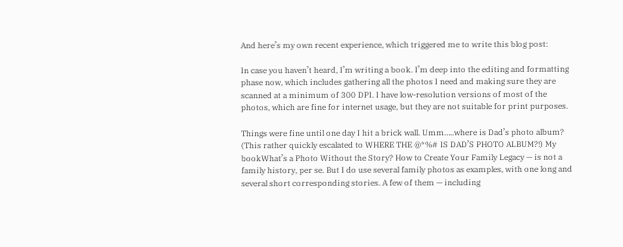And here’s my own recent experience, which triggered me to write this blog post:

In case you haven’t heard, I’m writing a book. I’m deep into the editing and formatting phase now, which includes gathering all the photos I need and making sure they are scanned at a minimum of 300 DPI. I have low-resolution versions of most of the photos, which are fine for internet usage, but they are not suitable for print purposes.

Things were fine until one day I hit a brick wall. Umm…..where is Dad’s photo album? (This rather quickly escalated to WHERE THE @*%# IS DAD’S PHOTO ALBUM?!) My bookWhat’s a Photo Without the Story? How to Create Your Family Legacy — is not a family history, per se. But I do use several family photos as examples, with one long and several short corresponding stories. A few of them — including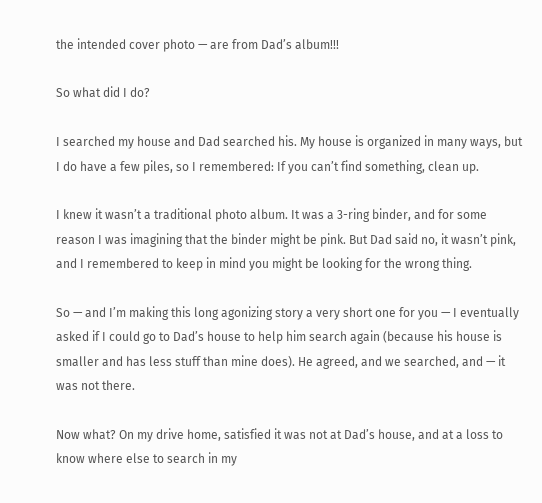the intended cover photo — are from Dad’s album!!!

So what did I do?

I searched my house and Dad searched his. My house is organized in many ways, but I do have a few piles, so I remembered: If you can’t find something, clean up.

I knew it wasn’t a traditional photo album. It was a 3-ring binder, and for some reason I was imagining that the binder might be pink. But Dad said no, it wasn’t pink, and I remembered to keep in mind you might be looking for the wrong thing.

So — and I’m making this long agonizing story a very short one for you — I eventually asked if I could go to Dad’s house to help him search again (because his house is smaller and has less stuff than mine does). He agreed, and we searched, and — it was not there.

Now what? On my drive home, satisfied it was not at Dad’s house, and at a loss to know where else to search in my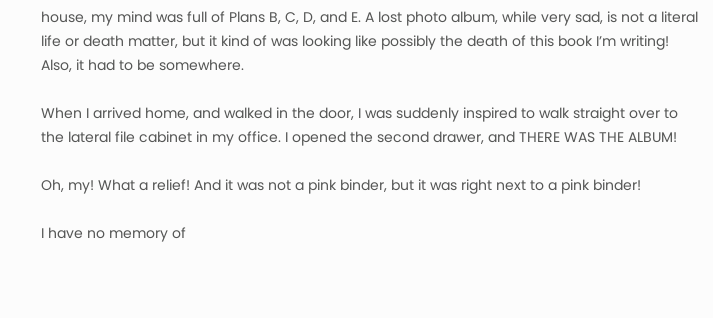house, my mind was full of Plans B, C, D, and E. A lost photo album, while very sad, is not a literal life or death matter, but it kind of was looking like possibly the death of this book I’m writing! Also, it had to be somewhere.

When I arrived home, and walked in the door, I was suddenly inspired to walk straight over to the lateral file cabinet in my office. I opened the second drawer, and THERE WAS THE ALBUM!

Oh, my! What a relief! And it was not a pink binder, but it was right next to a pink binder!

I have no memory of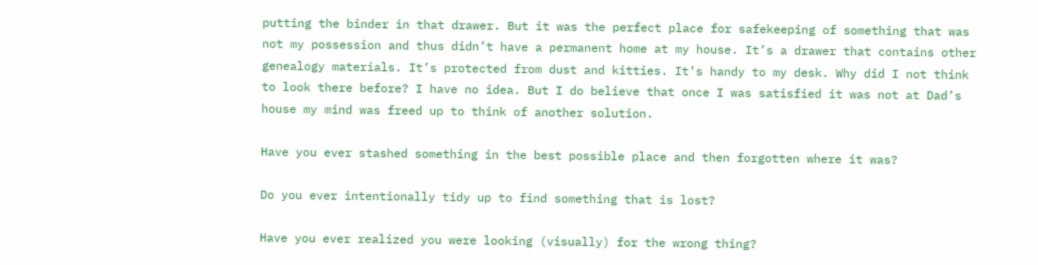putting the binder in that drawer. But it was the perfect place for safekeeping of something that was not my possession and thus didn’t have a permanent home at my house. It’s a drawer that contains other genealogy materials. It’s protected from dust and kitties. It’s handy to my desk. Why did I not think to look there before? I have no idea. But I do believe that once I was satisfied it was not at Dad’s house my mind was freed up to think of another solution.

Have you ever stashed something in the best possible place and then forgotten where it was?

Do you ever intentionally tidy up to find something that is lost?

Have you ever realized you were looking (visually) for the wrong thing?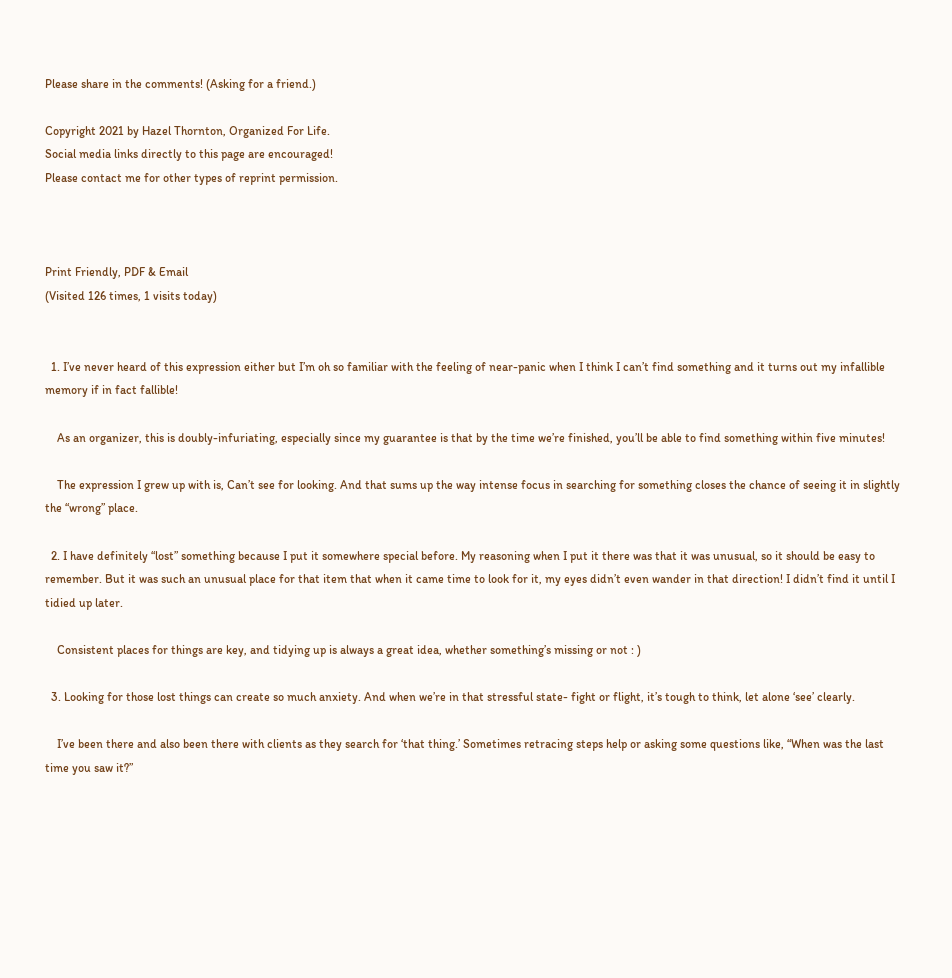Please share in the comments! (Asking for a friend.)

Copyright 2021 by Hazel Thornton, Organized For Life.
Social media links directly to this page are encouraged!
Please contact me for other types of reprint permission.



Print Friendly, PDF & Email
(Visited 126 times, 1 visits today)


  1. I’ve never heard of this expression either but I’m oh so familiar with the feeling of near-panic when I think I can’t find something and it turns out my infallible memory if in fact fallible!

    As an organizer, this is doubly-infuriating, especially since my guarantee is that by the time we’re finished, you’ll be able to find something within five minutes!

    The expression I grew up with is, Can’t see for looking. And that sums up the way intense focus in searching for something closes the chance of seeing it in slightly the “wrong” place.

  2. I have definitely “lost” something because I put it somewhere special before. My reasoning when I put it there was that it was unusual, so it should be easy to remember. But it was such an unusual place for that item that when it came time to look for it, my eyes didn’t even wander in that direction! I didn’t find it until I tidied up later.

    Consistent places for things are key, and tidying up is always a great idea, whether something’s missing or not : )

  3. Looking for those lost things can create so much anxiety. And when we’re in that stressful state- fight or flight, it’s tough to think, let alone ‘see’ clearly.

    I’ve been there and also been there with clients as they search for ‘that thing.’ Sometimes retracing steps help or asking some questions like, “When was the last time you saw it?”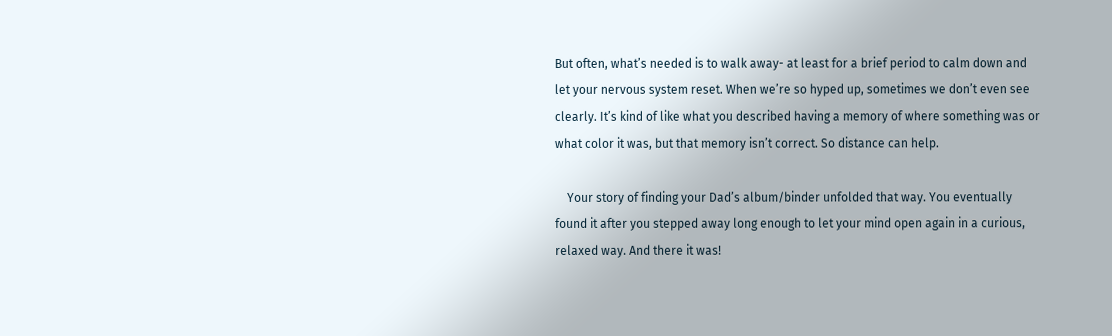But often, what’s needed is to walk away- at least for a brief period to calm down and let your nervous system reset. When we’re so hyped up, sometimes we don’t even see clearly. It’s kind of like what you described having a memory of where something was or what color it was, but that memory isn’t correct. So distance can help.

    Your story of finding your Dad’s album/binder unfolded that way. You eventually found it after you stepped away long enough to let your mind open again in a curious, relaxed way. And there it was!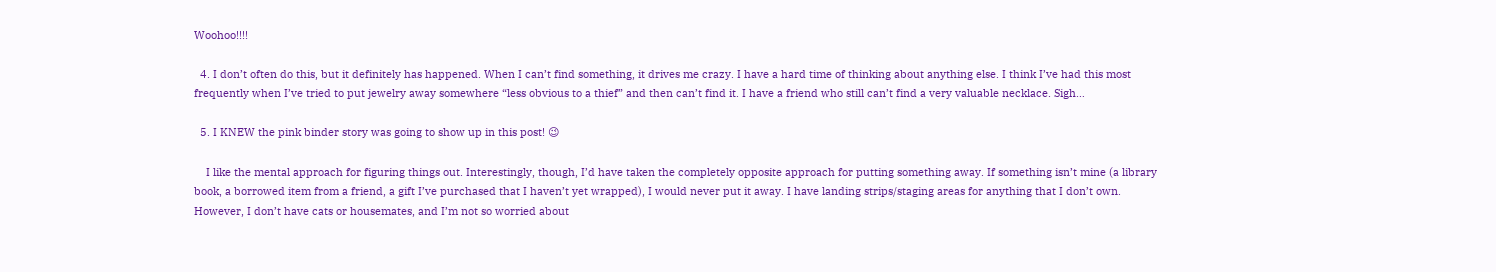Woohoo!!!!

  4. I don’t often do this, but it definitely has happened. When I can’t find something, it drives me crazy. I have a hard time of thinking about anything else. I think I’ve had this most frequently when I’ve tried to put jewelry away somewhere “less obvious to a thief” and then can’t find it. I have a friend who still can’t find a very valuable necklace. Sigh…

  5. I KNEW the pink binder story was going to show up in this post! 😉

    I like the mental approach for figuring things out. Interestingly, though, I’d have taken the completely opposite approach for putting something away. If something isn’t mine (a library book, a borrowed item from a friend, a gift I’ve purchased that I haven’t yet wrapped), I would never put it away. I have landing strips/staging areas for anything that I don’t own. However, I don’t have cats or housemates, and I’m not so worried about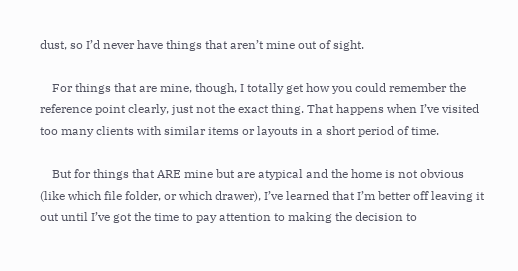dust, so I’d never have things that aren’t mine out of sight.

    For things that are mine, though, I totally get how you could remember the reference point clearly, just not the exact thing. That happens when I’ve visited too many clients with similar items or layouts in a short period of time.

    But for things that ARE mine but are atypical and the home is not obvious (like which file folder, or which drawer), I’ve learned that I’m better off leaving it out until I’ve got the time to pay attention to making the decision to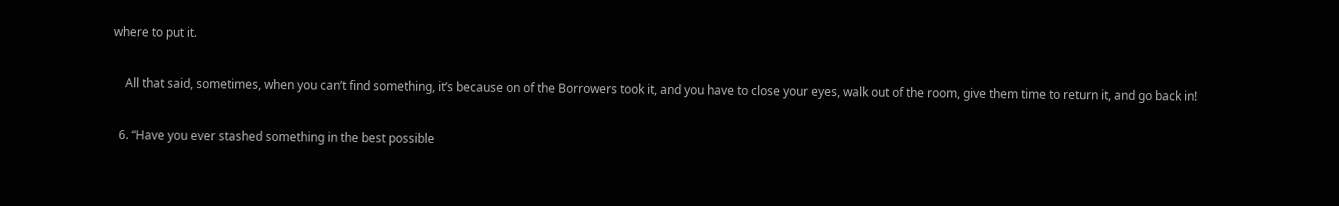where to put it.

    All that said, sometimes, when you can’t find something, it’s because on of the Borrowers took it, and you have to close your eyes, walk out of the room, give them time to return it, and go back in!

  6. “Have you ever stashed something in the best possible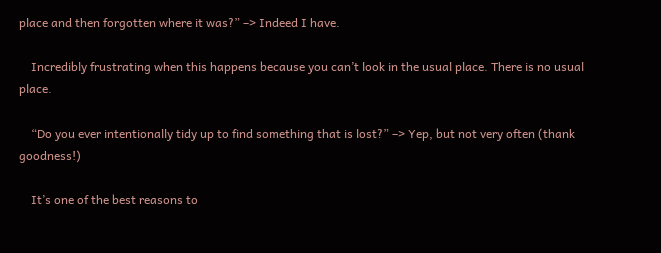place and then forgotten where it was?” –> Indeed I have.

    Incredibly frustrating when this happens because you can’t look in the usual place. There is no usual place.

    “Do you ever intentionally tidy up to find something that is lost?” –> Yep, but not very often (thank goodness!)

    It’s one of the best reasons to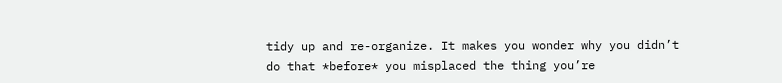tidy up and re-organize. It makes you wonder why you didn’t do that *before* you misplaced the thing you’re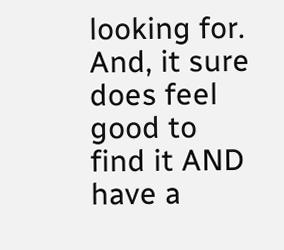looking for. And, it sure does feel good to find it AND have a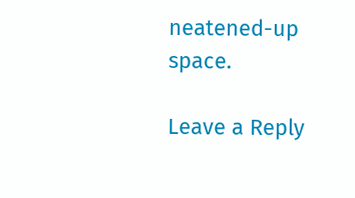neatened-up space.

Leave a Reply